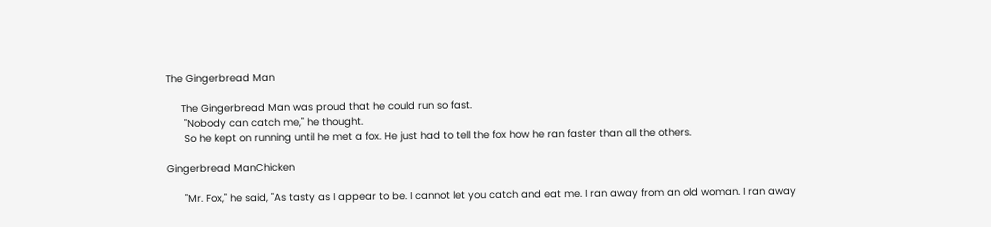The Gingerbread Man

     The Gingerbread Man was proud that he could run so fast.
      "Nobody can catch me," he thought.
      So he kept on running until he met a fox. He just had to tell the fox how he ran faster than all the others.

Gingerbread ManChicken

      "Mr. Fox," he said, "As tasty as I appear to be. I cannot let you catch and eat me. I ran away from an old woman. I ran away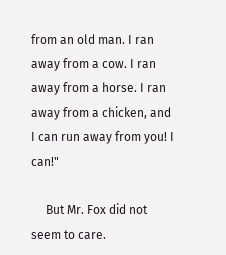from an old man. I ran away from a cow. I ran away from a horse. I ran away from a chicken, and I can run away from you! I can!"

     But Mr. Fox did not seem to care.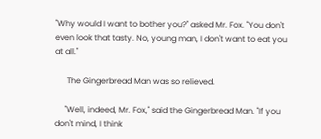"Why would I want to bother you?" asked Mr. Fox. "You don't even look that tasty. No, young man, I don't want to eat you at all."

      The Gingerbread Man was so relieved.

     "Well, indeed, Mr. Fox," said the Gingerbread Man. "If you don't mind, I think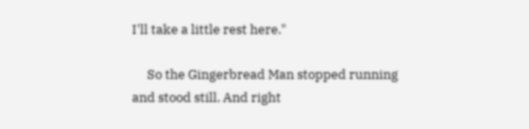I'll take a little rest here."

     So the Gingerbread Man stopped running and stood still. And right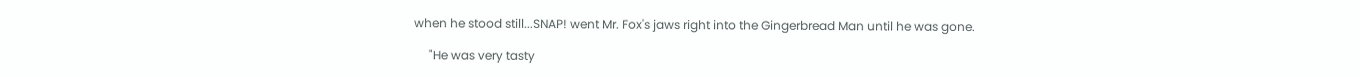when he stood still...SNAP! went Mr. Fox's jaws right into the Gingerbread Man until he was gone.

     "He was very tasty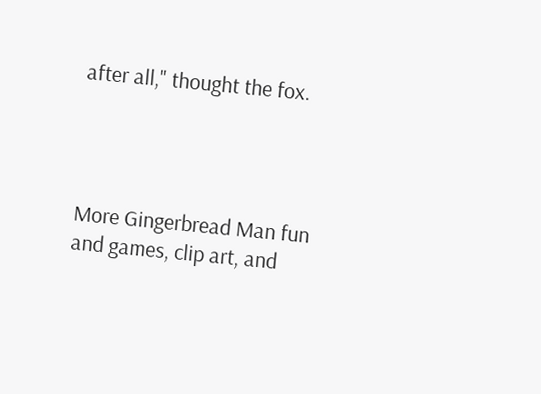after all," thought the fox.




More Gingerbread Man fun and games, clip art, and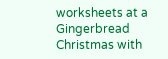worksheets at a Gingerbread Christmas with